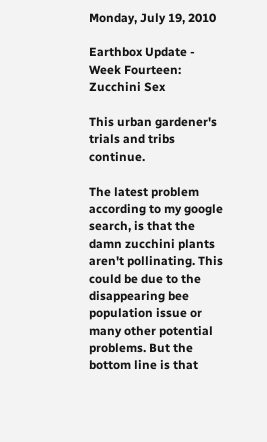Monday, July 19, 2010

Earthbox Update - Week Fourteen: Zucchini Sex

This urban gardener's trials and tribs continue.

The latest problem according to my google search, is that the damn zucchini plants aren't pollinating. This could be due to the disappearing bee population issue or many other potential problems. But the bottom line is that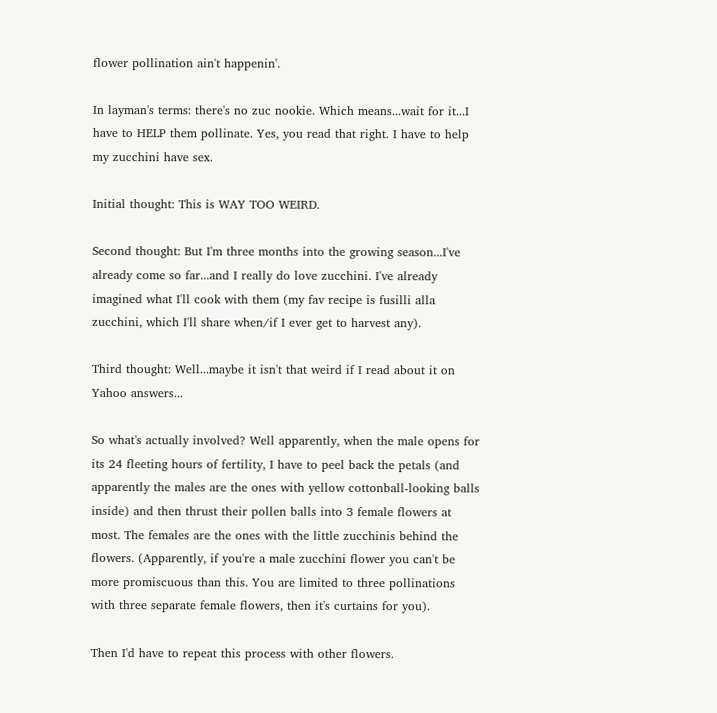flower pollination ain't happenin'.

In layman's terms: there's no zuc nookie. Which means...wait for it...I have to HELP them pollinate. Yes, you read that right. I have to help my zucchini have sex.

Initial thought: This is WAY TOO WEIRD.

Second thought: But I'm three months into the growing season...I've already come so far...and I really do love zucchini. I've already imagined what I'll cook with them (my fav recipe is fusilli alla zucchini, which I'll share when/if I ever get to harvest any).

Third thought: Well...maybe it isn't that weird if I read about it on Yahoo answers...

So what's actually involved? Well apparently, when the male opens for its 24 fleeting hours of fertility, I have to peel back the petals (and apparently the males are the ones with yellow cottonball-looking balls inside) and then thrust their pollen balls into 3 female flowers at most. The females are the ones with the little zucchinis behind the flowers. (Apparently, if you're a male zucchini flower you can't be more promiscuous than this. You are limited to three pollinations with three separate female flowers, then it's curtains for you).

Then I'd have to repeat this process with other flowers.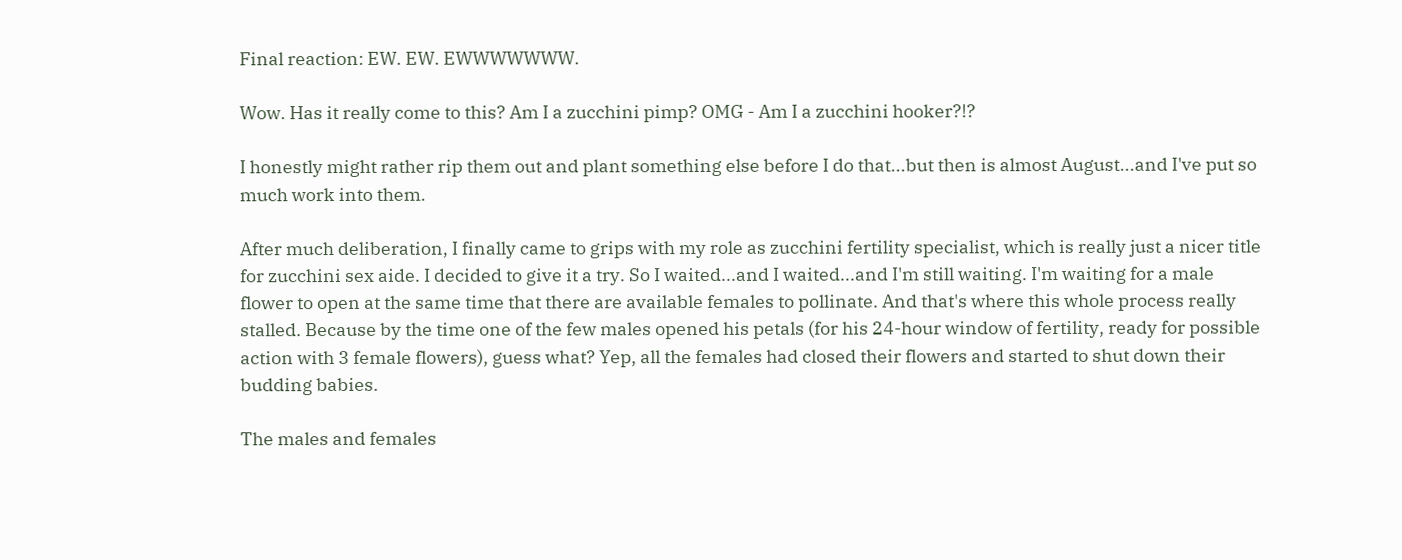Final reaction: EW. EW. EWWWWWWW.

Wow. Has it really come to this? Am I a zucchini pimp? OMG - Am I a zucchini hooker?!?

I honestly might rather rip them out and plant something else before I do that...but then is almost August...and I've put so much work into them.

After much deliberation, I finally came to grips with my role as zucchini fertility specialist, which is really just a nicer title for zucchini sex aide. I decided to give it a try. So I waited...and I waited...and I'm still waiting. I'm waiting for a male flower to open at the same time that there are available females to pollinate. And that's where this whole process really stalled. Because by the time one of the few males opened his petals (for his 24-hour window of fertility, ready for possible action with 3 female flowers), guess what? Yep, all the females had closed their flowers and started to shut down their budding babies.

The males and females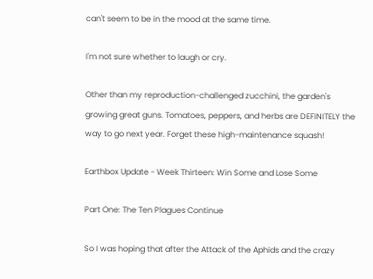can't seem to be in the mood at the same time.

I'm not sure whether to laugh or cry.

Other than my reproduction-challenged zucchini, the garden's growing great guns. Tomatoes, peppers, and herbs are DEFINITELY the way to go next year. Forget these high-maintenance squash!

Earthbox Update - Week Thirteen: Win Some and Lose Some

Part One: The Ten Plagues Continue

So I was hoping that after the Attack of the Aphids and the crazy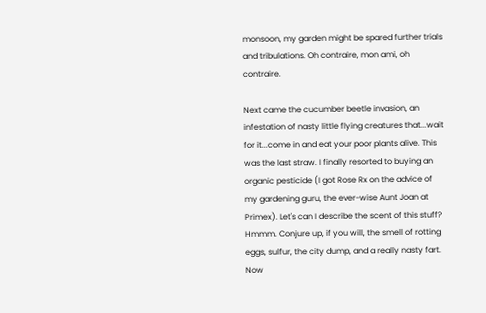monsoon, my garden might be spared further trials and tribulations. Oh contraire, mon ami, oh contraire.

Next came the cucumber beetle invasion, an infestation of nasty little flying creatures that...wait for it...come in and eat your poor plants alive. This was the last straw. I finally resorted to buying an organic pesticide (I got Rose Rx on the advice of my gardening guru, the ever-wise Aunt Joan at Primex). Let's can I describe the scent of this stuff? Hmmm. Conjure up, if you will, the smell of rotting eggs, sulfur, the city dump, and a really nasty fart. Now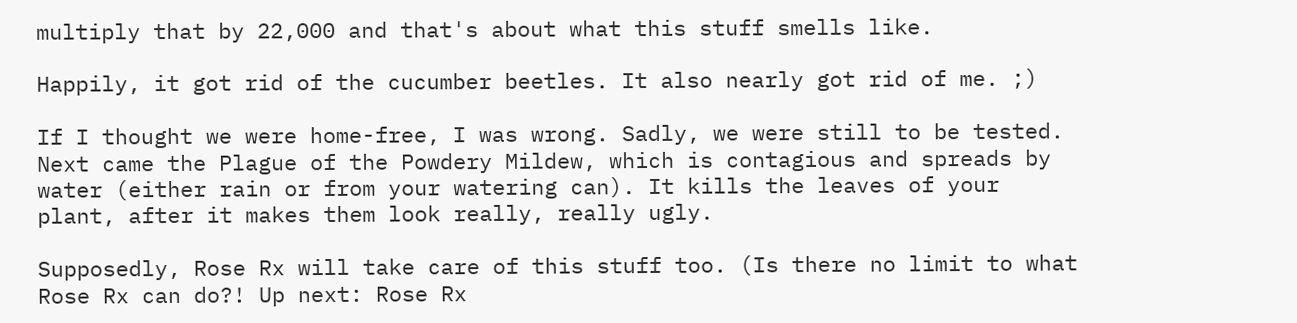multiply that by 22,000 and that's about what this stuff smells like.

Happily, it got rid of the cucumber beetles. It also nearly got rid of me. ;)

If I thought we were home-free, I was wrong. Sadly, we were still to be tested. Next came the Plague of the Powdery Mildew, which is contagious and spreads by water (either rain or from your watering can). It kills the leaves of your plant, after it makes them look really, really ugly.

Supposedly, Rose Rx will take care of this stuff too. (Is there no limit to what Rose Rx can do?! Up next: Rose Rx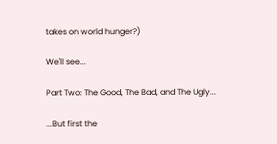takes on world hunger?)

We'll see...

Part Two: The Good, The Bad, and The Ugly...

...But first the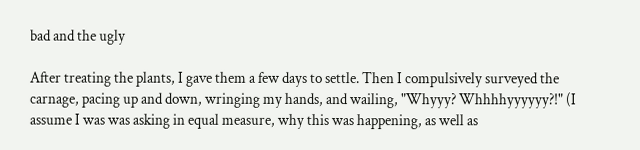bad and the ugly

After treating the plants, I gave them a few days to settle. Then I compulsively surveyed the carnage, pacing up and down, wringing my hands, and wailing, "Whyyy? Whhhhyyyyyy?!" (I assume I was was asking in equal measure, why this was happening, as well as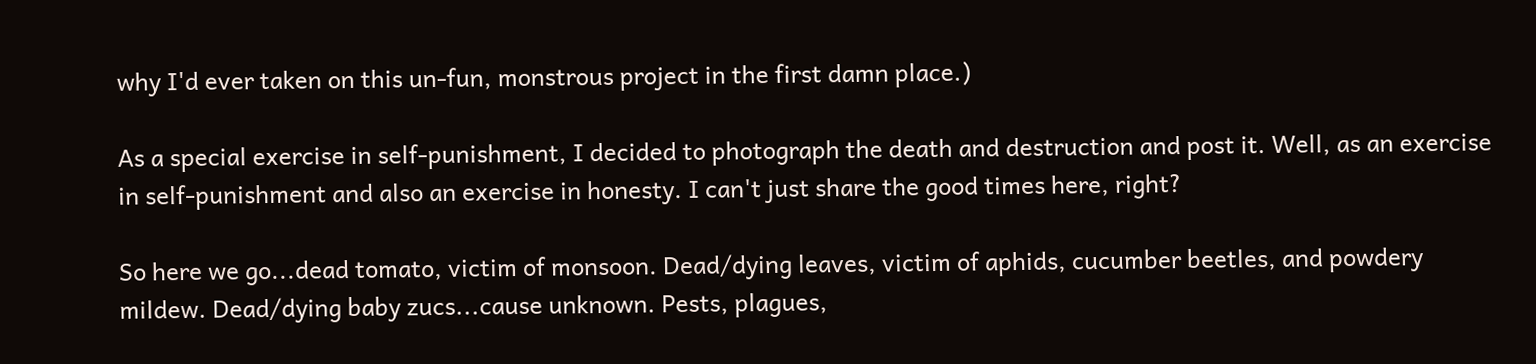why I'd ever taken on this un-fun, monstrous project in the first damn place.)

As a special exercise in self-punishment, I decided to photograph the death and destruction and post it. Well, as an exercise in self-punishment and also an exercise in honesty. I can't just share the good times here, right?

So here we go...dead tomato, victim of monsoon. Dead/dying leaves, victim of aphids, cucumber beetles, and powdery mildew. Dead/dying baby zucs...cause unknown. Pests, plagues,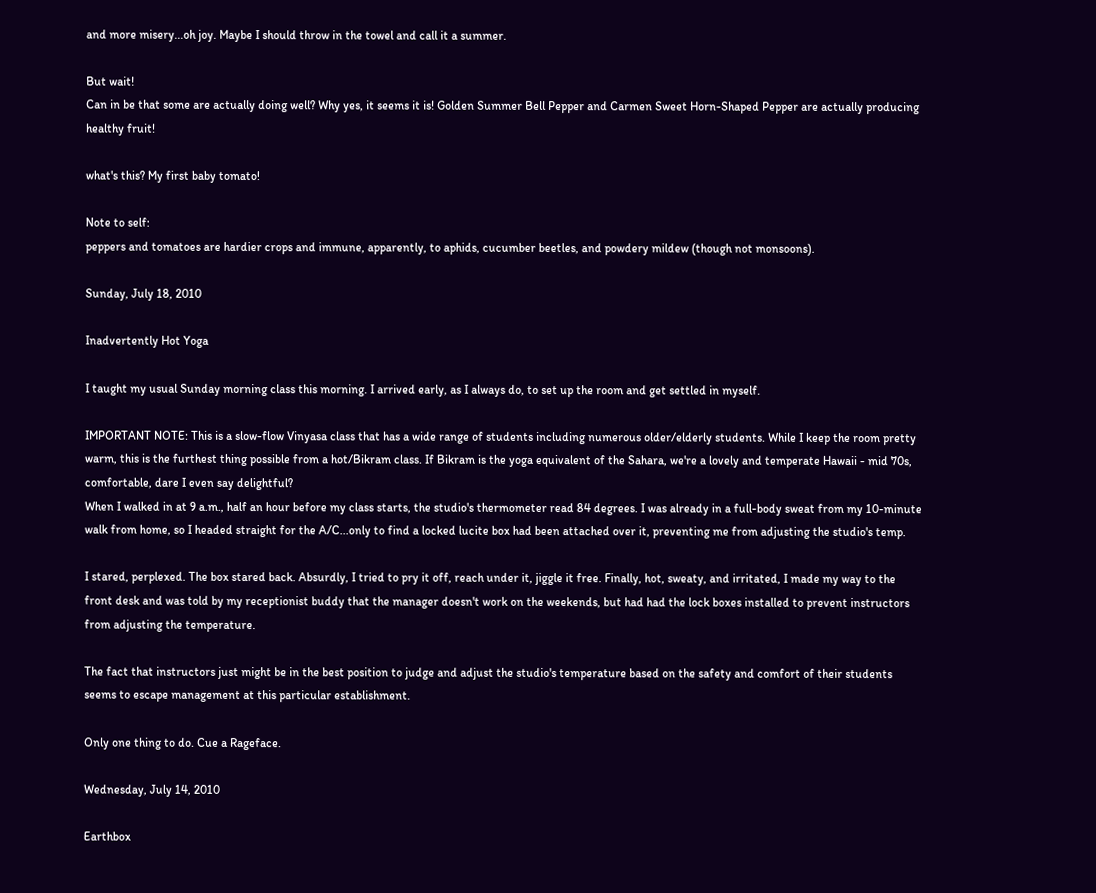and more misery...oh joy. Maybe I should throw in the towel and call it a summer.

But wait!
Can in be that some are actually doing well? Why yes, it seems it is! Golden Summer Bell Pepper and Carmen Sweet Horn-Shaped Pepper are actually producing healthy fruit!

what's this? My first baby tomato!

Note to self:
peppers and tomatoes are hardier crops and immune, apparently, to aphids, cucumber beetles, and powdery mildew (though not monsoons).

Sunday, July 18, 2010

Inadvertently Hot Yoga

I taught my usual Sunday morning class this morning. I arrived early, as I always do, to set up the room and get settled in myself.

IMPORTANT NOTE: This is a slow-flow Vinyasa class that has a wide range of students including numerous older/elderly students. While I keep the room pretty warm, this is the furthest thing possible from a hot/Bikram class. If Bikram is the yoga equivalent of the Sahara, we're a lovely and temperate Hawaii - mid 70s, comfortable, dare I even say delightful?
When I walked in at 9 a.m., half an hour before my class starts, the studio's thermometer read 84 degrees. I was already in a full-body sweat from my 10-minute walk from home, so I headed straight for the A/C...only to find a locked lucite box had been attached over it, preventing me from adjusting the studio's temp.

I stared, perplexed. The box stared back. Absurdly, I tried to pry it off, reach under it, jiggle it free. Finally, hot, sweaty, and irritated, I made my way to the front desk and was told by my receptionist buddy that the manager doesn't work on the weekends, but had had the lock boxes installed to prevent instructors from adjusting the temperature.

The fact that instructors just might be in the best position to judge and adjust the studio's temperature based on the safety and comfort of their students seems to escape management at this particular establishment.

Only one thing to do. Cue a Rageface.

Wednesday, July 14, 2010

Earthbox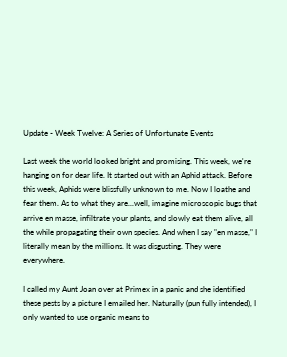Update - Week Twelve: A Series of Unfortunate Events

Last week the world looked bright and promising. This week, we're hanging on for dear life. It started out with an Aphid attack. Before this week, Aphids were blissfully unknown to me. Now I loathe and fear them. As to what they are...well, imagine microscopic bugs that arrive en masse, infiltrate your plants, and slowly eat them alive, all the while propagating their own species. And when I say "en masse," I literally mean by the millions. It was disgusting. They were everywhere.

I called my Aunt Joan over at Primex in a panic and she identified these pests by a picture I emailed her. Naturally (pun fully intended), I only wanted to use organic means to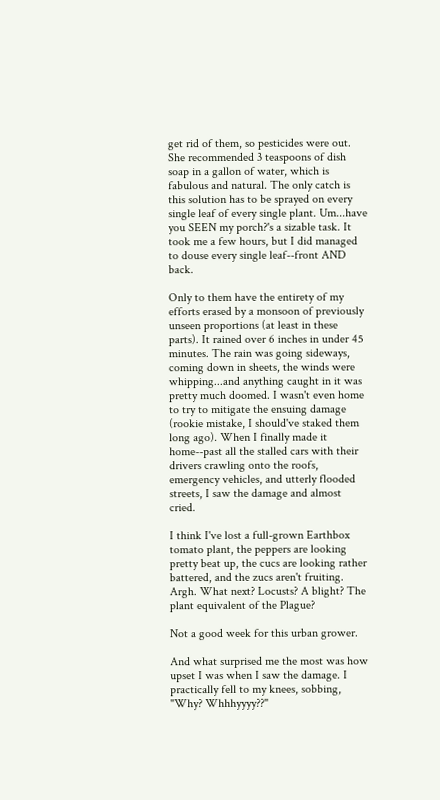get rid of them, so pesticides were out. She recommended 3 teaspoons of dish soap in a gallon of water, which is fabulous and natural. The only catch is this solution has to be sprayed on every single leaf of every single plant. Um...have you SEEN my porch?'s a sizable task. It took me a few hours, but I did managed to douse every single leaf--front AND back.

Only to them have the entirety of my efforts erased by a monsoon of previously unseen proportions (at least in these parts). It rained over 6 inches in under 45 minutes. The rain was going sideways, coming down in sheets, the winds were whipping...and anything caught in it was pretty much doomed. I wasn't even home to try to mitigate the ensuing damage (rookie mistake, I should've staked them long ago). When I finally made it home--past all the stalled cars with their drivers crawling onto the roofs, emergency vehicles, and utterly flooded streets, I saw the damage and almost cried.

I think I've lost a full-grown Earthbox tomato plant, the peppers are looking pretty beat up, the cucs are looking rather battered, and the zucs aren't fruiting. Argh. What next? Locusts? A blight? The plant equivalent of the Plague?

Not a good week for this urban grower.

And what surprised me the most was how upset I was when I saw the damage. I practically fell to my knees, sobbing, "Why? Whhhyyyy??"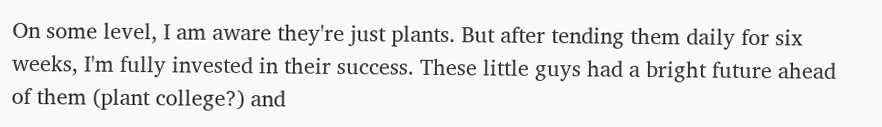On some level, I am aware they're just plants. But after tending them daily for six weeks, I'm fully invested in their success. These little guys had a bright future ahead of them (plant college?) and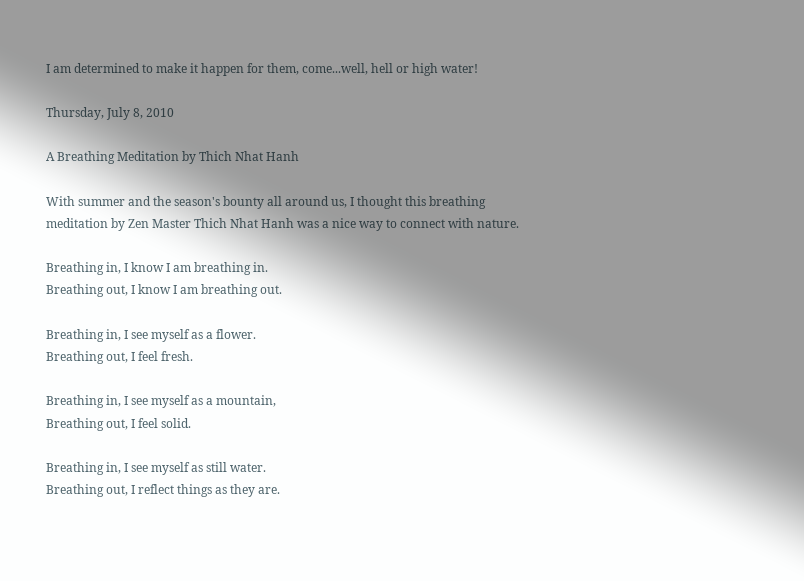I am determined to make it happen for them, come...well, hell or high water!

Thursday, July 8, 2010

A Breathing Meditation by Thich Nhat Hanh

With summer and the season's bounty all around us, I thought this breathing meditation by Zen Master Thich Nhat Hanh was a nice way to connect with nature.

Breathing in, I know I am breathing in.
Breathing out, I know I am breathing out.

Breathing in, I see myself as a flower.
Breathing out, I feel fresh.

Breathing in, I see myself as a mountain,
Breathing out, I feel solid.

Breathing in, I see myself as still water.
Breathing out, I reflect things as they are.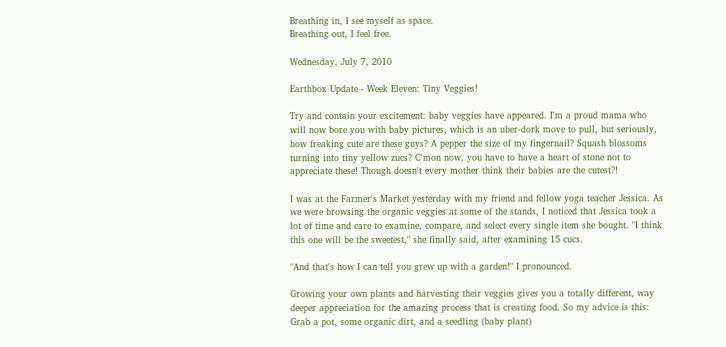Breathing in, I see myself as space.
Breathing out, I feel free.

Wednesday, July 7, 2010

Earthbox Update - Week Eleven: Tiny Veggies!

Try and contain your excitement: baby veggies have appeared. I'm a proud mama who will now bore you with baby pictures, which is an uber-dork move to pull, but seriously, how freaking cute are these guys? A pepper the size of my fingernail? Squash blossoms turning into tiny yellow zucs? C'mon now, you have to have a heart of stone not to appreciate these! Though doesn't every mother think their babies are the cutest?!

I was at the Farmer's Market yesterday with my friend and fellow yoga teacher Jessica. As we were browsing the organic veggies at some of the stands, I noticed that Jessica took a lot of time and care to examine, compare, and select every single item she bought. "I think this one will be the sweetest," she finally said, after examining 15 cucs.

"And that's how I can tell you grew up with a garden!" I pronounced.

Growing your own plants and harvesting their veggies gives you a totally different, way deeper appreciation for the amazing process that is creating food. So my advice is this: Grab a pot, some organic dirt, and a seedling (baby plant)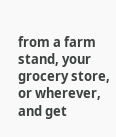from a farm stand, your grocery store, or wherever, and get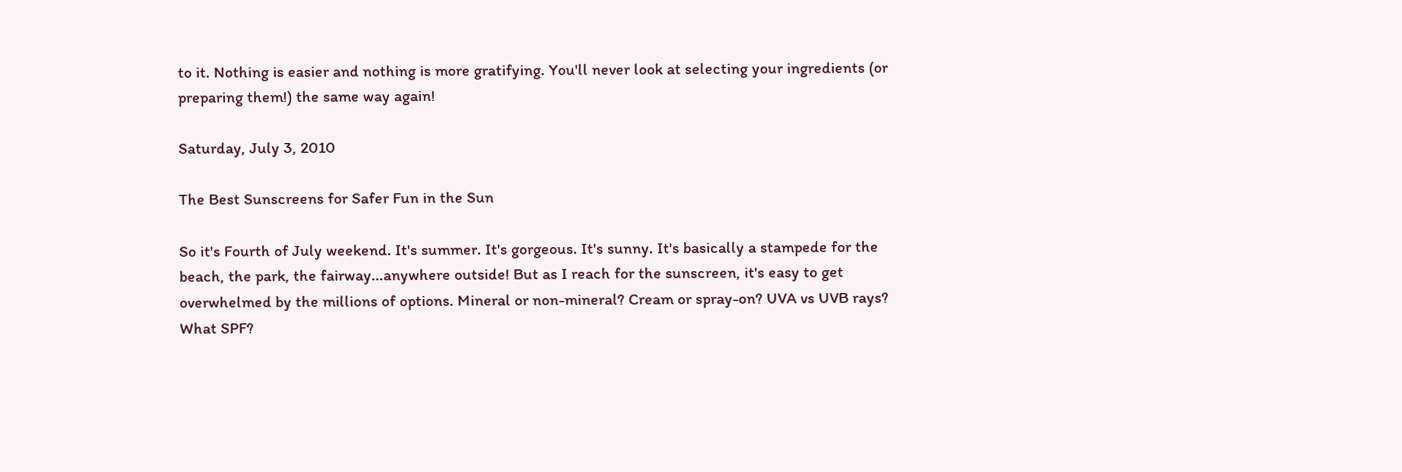to it. Nothing is easier and nothing is more gratifying. You'll never look at selecting your ingredients (or preparing them!) the same way again!

Saturday, July 3, 2010

The Best Sunscreens for Safer Fun in the Sun

So it's Fourth of July weekend. It's summer. It's gorgeous. It's sunny. It's basically a stampede for the beach, the park, the fairway...anywhere outside! But as I reach for the sunscreen, it's easy to get overwhelmed by the millions of options. Mineral or non-mineral? Cream or spray-on? UVA vs UVB rays? What SPF?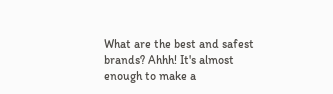What are the best and safest brands? Ahhh! It's almost enough to make a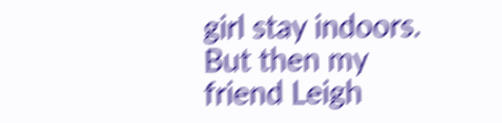girl stay indoors. But then my friend Leigh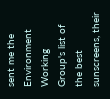sent me the Environment Working Group's list of the best sunscreens, their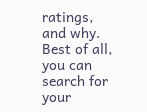ratings, and why. Best of all, you can search for your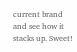current brand and see how it stacks up. Sweet!